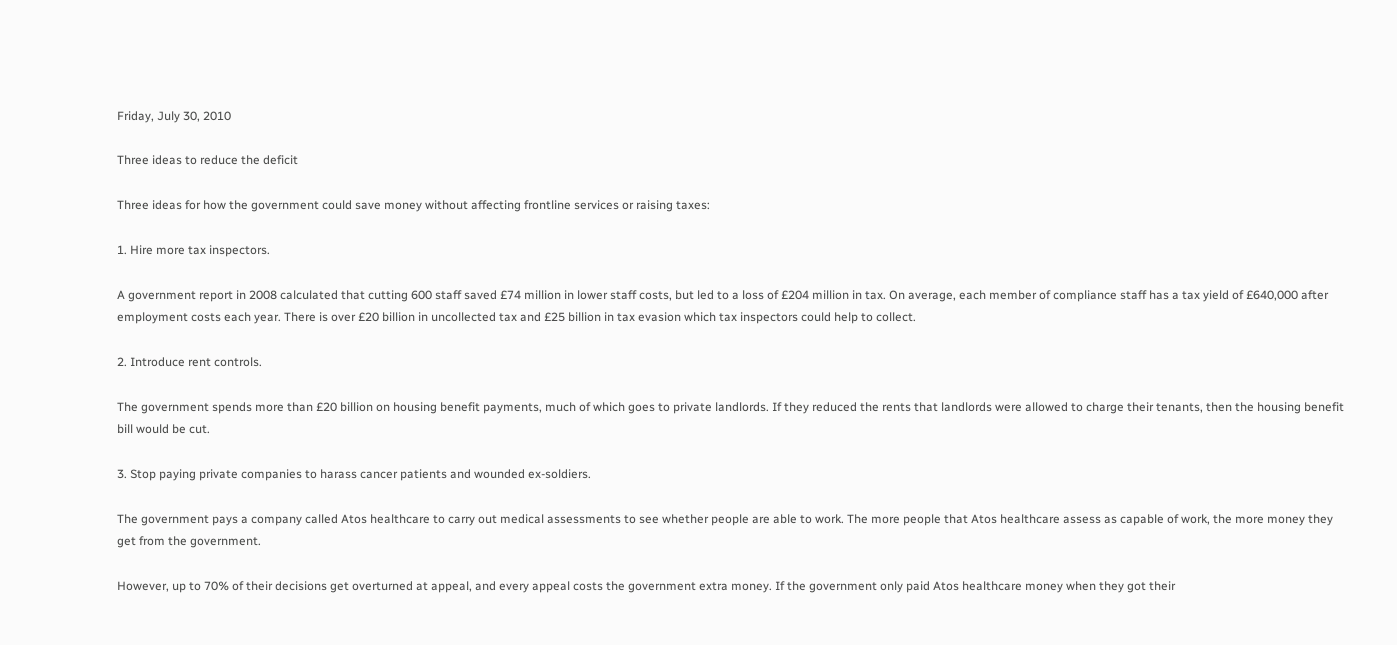Friday, July 30, 2010

Three ideas to reduce the deficit

Three ideas for how the government could save money without affecting frontline services or raising taxes:

1. Hire more tax inspectors.

A government report in 2008 calculated that cutting 600 staff saved £74 million in lower staff costs, but led to a loss of £204 million in tax. On average, each member of compliance staff has a tax yield of £640,000 after employment costs each year. There is over £20 billion in uncollected tax and £25 billion in tax evasion which tax inspectors could help to collect.

2. Introduce rent controls.

The government spends more than £20 billion on housing benefit payments, much of which goes to private landlords. If they reduced the rents that landlords were allowed to charge their tenants, then the housing benefit bill would be cut.

3. Stop paying private companies to harass cancer patients and wounded ex-soldiers.

The government pays a company called Atos healthcare to carry out medical assessments to see whether people are able to work. The more people that Atos healthcare assess as capable of work, the more money they get from the government.

However, up to 70% of their decisions get overturned at appeal, and every appeal costs the government extra money. If the government only paid Atos healthcare money when they got their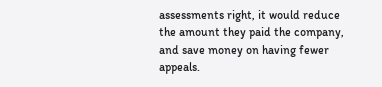assessments right, it would reduce the amount they paid the company, and save money on having fewer appeals.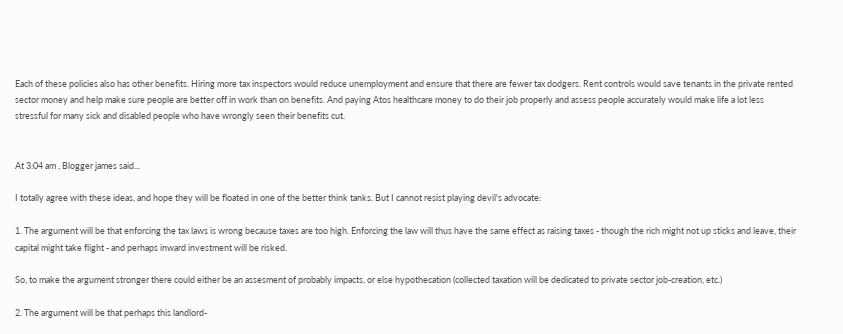Each of these policies also has other benefits. Hiring more tax inspectors would reduce unemployment and ensure that there are fewer tax dodgers. Rent controls would save tenants in the private rented sector money and help make sure people are better off in work than on benefits. And paying Atos healthcare money to do their job properly and assess people accurately would make life a lot less stressful for many sick and disabled people who have wrongly seen their benefits cut.


At 3:04 am , Blogger james said...

I totally agree with these ideas, and hope they will be floated in one of the better think tanks. But I cannot resist playing devil's advocate:

1. The argument will be that enforcing the tax laws is wrong because taxes are too high. Enforcing the law will thus have the same effect as raising taxes - though the rich might not up sticks and leave, their capital might take flight - and perhaps inward investment will be risked.

So, to make the argument stronger there could either be an assesment of probably impacts, or else hypothecation (collected taxation will be dedicated to private sector job-creation, etc.)

2. The argument will be that perhaps this landlord-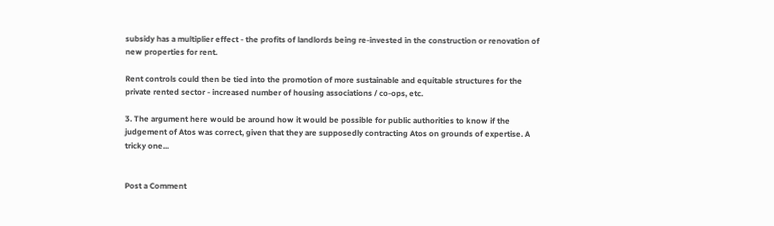subsidy has a multiplier effect - the profits of landlords being re-invested in the construction or renovation of new properties for rent.

Rent controls could then be tied into the promotion of more sustainable and equitable structures for the private rented sector - increased number of housing associations / co-ops, etc.

3. The argument here would be around how it would be possible for public authorities to know if the judgement of Atos was correct, given that they are supposedly contracting Atos on grounds of expertise. A tricky one...


Post a Comment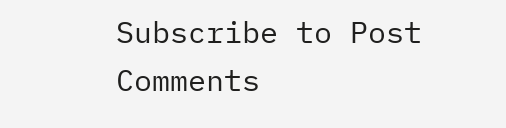Subscribe to Post Comments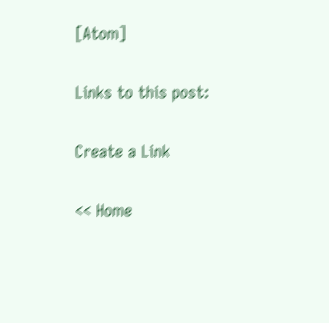[Atom]

Links to this post:

Create a Link

<< Home